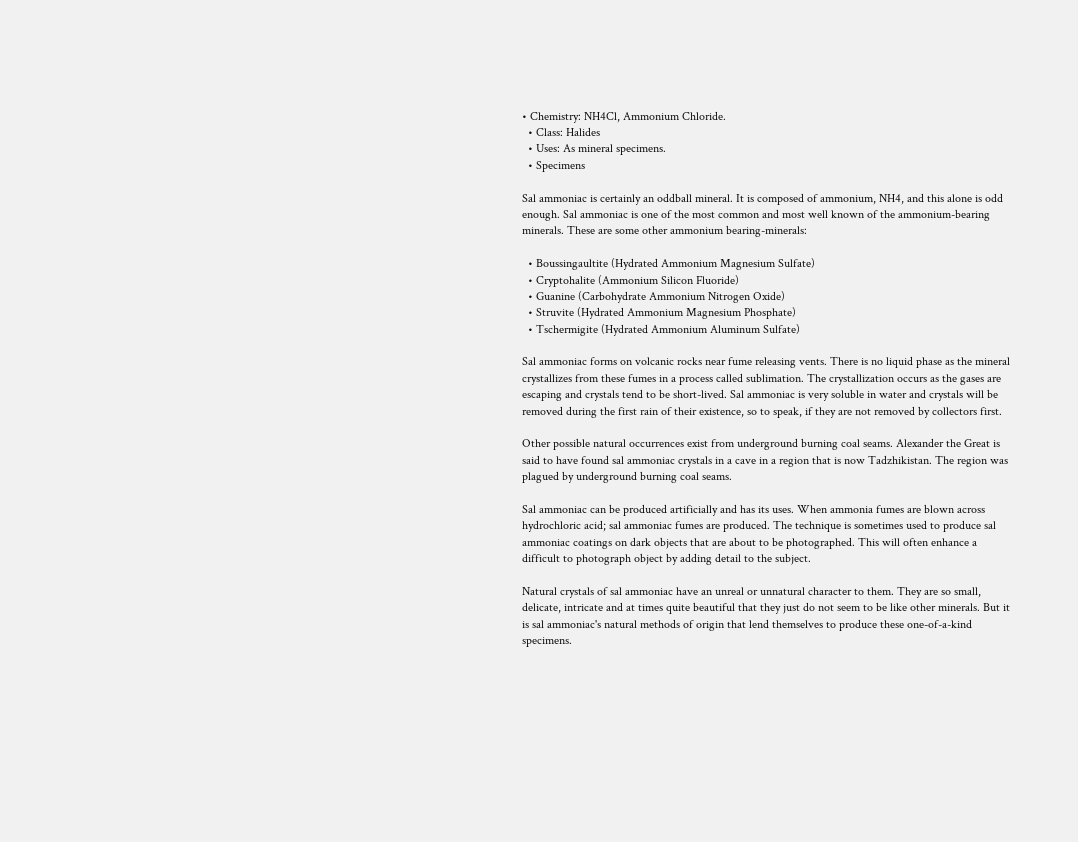• Chemistry: NH4Cl, Ammonium Chloride.
  • Class: Halides
  • Uses: As mineral specimens.
  • Specimens

Sal ammoniac is certainly an oddball mineral. It is composed of ammonium, NH4, and this alone is odd enough. Sal ammoniac is one of the most common and most well known of the ammonium-bearing minerals. These are some other ammonium bearing-minerals:

  • Boussingaultite (Hydrated Ammonium Magnesium Sulfate)
  • Cryptohalite (Ammonium Silicon Fluoride)
  • Guanine (Carbohydrate Ammonium Nitrogen Oxide)
  • Struvite (Hydrated Ammonium Magnesium Phosphate)
  • Tschermigite (Hydrated Ammonium Aluminum Sulfate)

Sal ammoniac forms on volcanic rocks near fume releasing vents. There is no liquid phase as the mineral crystallizes from these fumes in a process called sublimation. The crystallization occurs as the gases are escaping and crystals tend to be short-lived. Sal ammoniac is very soluble in water and crystals will be removed during the first rain of their existence, so to speak, if they are not removed by collectors first.

Other possible natural occurrences exist from underground burning coal seams. Alexander the Great is said to have found sal ammoniac crystals in a cave in a region that is now Tadzhikistan. The region was plagued by underground burning coal seams.

Sal ammoniac can be produced artificially and has its uses. When ammonia fumes are blown across hydrochloric acid; sal ammoniac fumes are produced. The technique is sometimes used to produce sal ammoniac coatings on dark objects that are about to be photographed. This will often enhance a difficult to photograph object by adding detail to the subject.

Natural crystals of sal ammoniac have an unreal or unnatural character to them. They are so small, delicate, intricate and at times quite beautiful that they just do not seem to be like other minerals. But it is sal ammoniac's natural methods of origin that lend themselves to produce these one-of-a-kind specimens.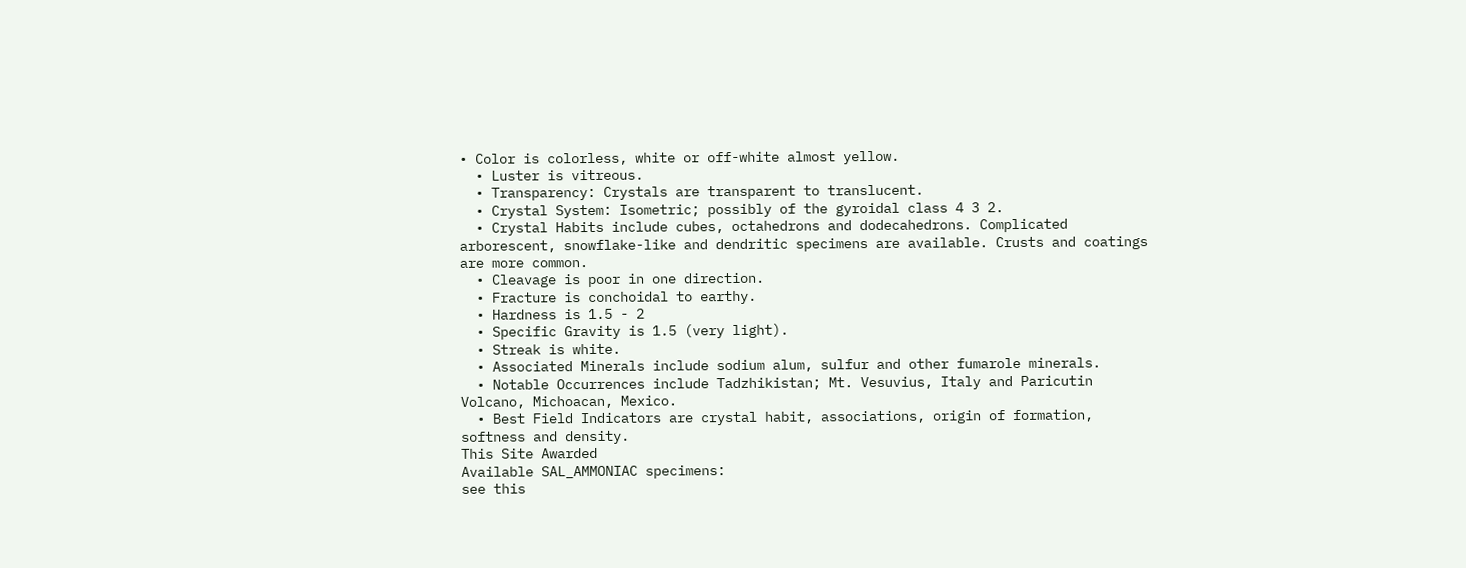• Color is colorless, white or off-white almost yellow.
  • Luster is vitreous.
  • Transparency: Crystals are transparent to translucent.
  • Crystal System: Isometric; possibly of the gyroidal class 4 3 2.
  • Crystal Habits include cubes, octahedrons and dodecahedrons. Complicated arborescent, snowflake-like and dendritic specimens are available. Crusts and coatings are more common.
  • Cleavage is poor in one direction.
  • Fracture is conchoidal to earthy.
  • Hardness is 1.5 - 2
  • Specific Gravity is 1.5 (very light).
  • Streak is white.
  • Associated Minerals include sodium alum, sulfur and other fumarole minerals.
  • Notable Occurrences include Tadzhikistan; Mt. Vesuvius, Italy and Paricutin Volcano, Michoacan, Mexico.
  • Best Field Indicators are crystal habit, associations, origin of formation, softness and density.
This Site Awarded
Available SAL_AMMONIAC specimens:
see this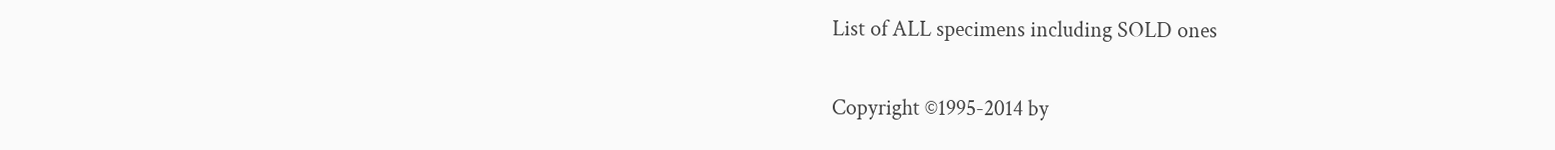List of ALL specimens including SOLD ones


Copyright ©1995-2014 by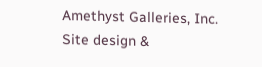Amethyst Galleries, Inc.
Site design &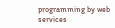programming by web services